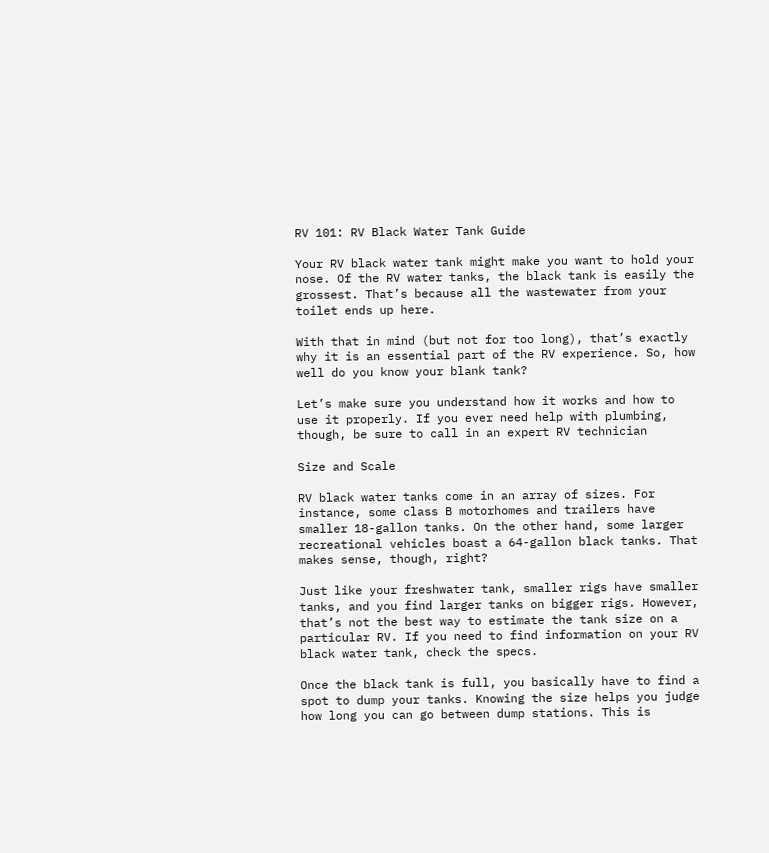RV 101: RV Black Water Tank Guide

Your RV black water tank might make you want to hold your nose. Of the RV water tanks, the black tank is easily the grossest. That’s because all the wastewater from your toilet ends up here.

With that in mind (but not for too long), that’s exactly why it is an essential part of the RV experience. So, how well do you know your blank tank?

Let’s make sure you understand how it works and how to use it properly. If you ever need help with plumbing, though, be sure to call in an expert RV technician

Size and Scale

RV black water tanks come in an array of sizes. For instance, some class B motorhomes and trailers have smaller 18-gallon tanks. On the other hand, some larger recreational vehicles boast a 64-gallon black tanks. That makes sense, though, right?

Just like your freshwater tank, smaller rigs have smaller tanks, and you find larger tanks on bigger rigs. However, that’s not the best way to estimate the tank size on a particular RV. If you need to find information on your RV black water tank, check the specs.

Once the black tank is full, you basically have to find a spot to dump your tanks. Knowing the size helps you judge how long you can go between dump stations. This is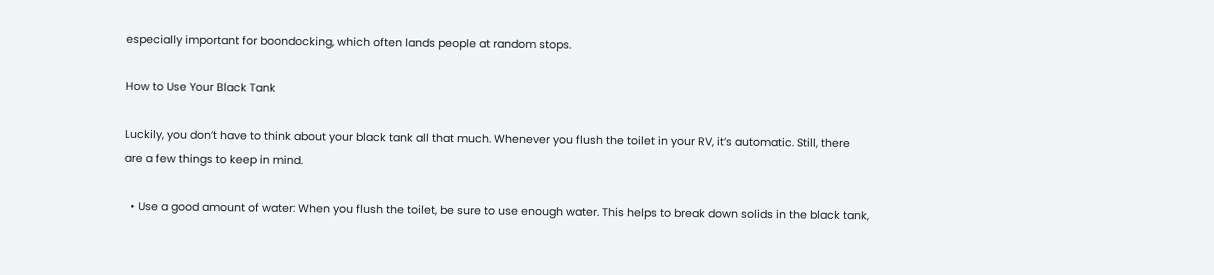especially important for boondocking, which often lands people at random stops.

How to Use Your Black Tank

Luckily, you don’t have to think about your black tank all that much. Whenever you flush the toilet in your RV, it’s automatic. Still, there are a few things to keep in mind.

  • Use a good amount of water: When you flush the toilet, be sure to use enough water. This helps to break down solids in the black tank,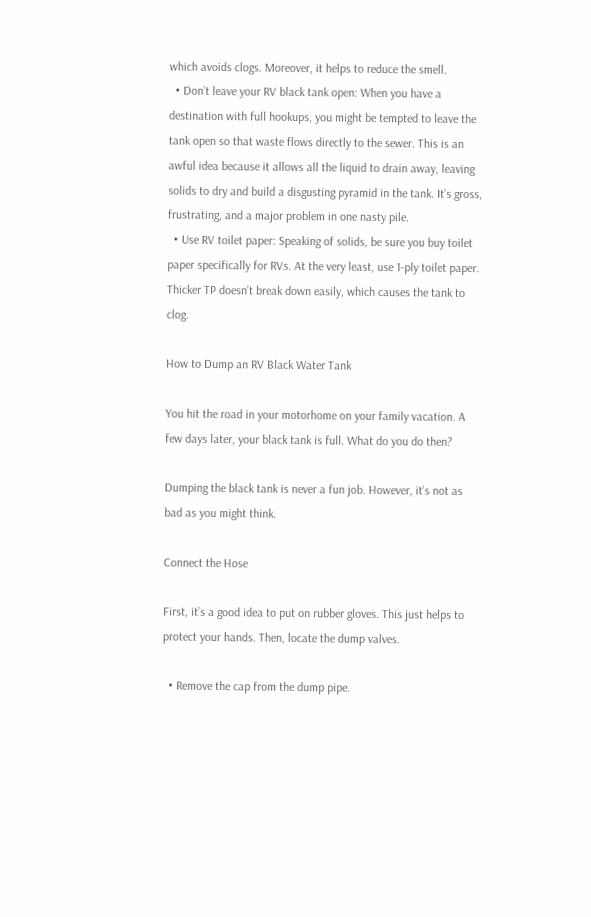which avoids clogs. Moreover, it helps to reduce the smell.
  • Don’t leave your RV black tank open: When you have a destination with full hookups, you might be tempted to leave the tank open so that waste flows directly to the sewer. This is an awful idea because it allows all the liquid to drain away, leaving solids to dry and build a disgusting pyramid in the tank. It’s gross, frustrating, and a major problem in one nasty pile.
  • Use RV toilet paper: Speaking of solids, be sure you buy toilet paper specifically for RVs. At the very least, use 1-ply toilet paper. Thicker TP doesn’t break down easily, which causes the tank to clog.

How to Dump an RV Black Water Tank

You hit the road in your motorhome on your family vacation. A few days later, your black tank is full. What do you do then?

Dumping the black tank is never a fun job. However, it’s not as bad as you might think.

Connect the Hose

First, it’s a good idea to put on rubber gloves. This just helps to protect your hands. Then, locate the dump valves.

  • Remove the cap from the dump pipe.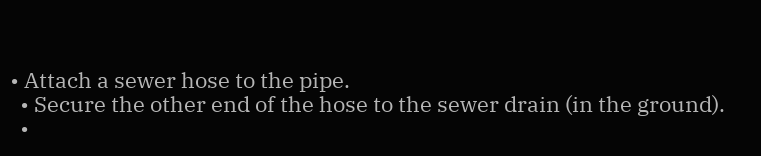• Attach a sewer hose to the pipe.
  • Secure the other end of the hose to the sewer drain (in the ground).
  •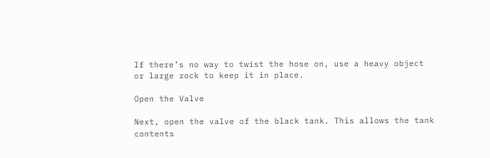If there’s no way to twist the hose on, use a heavy object or large rock to keep it in place.

Open the Valve

Next, open the valve of the black tank. This allows the tank contents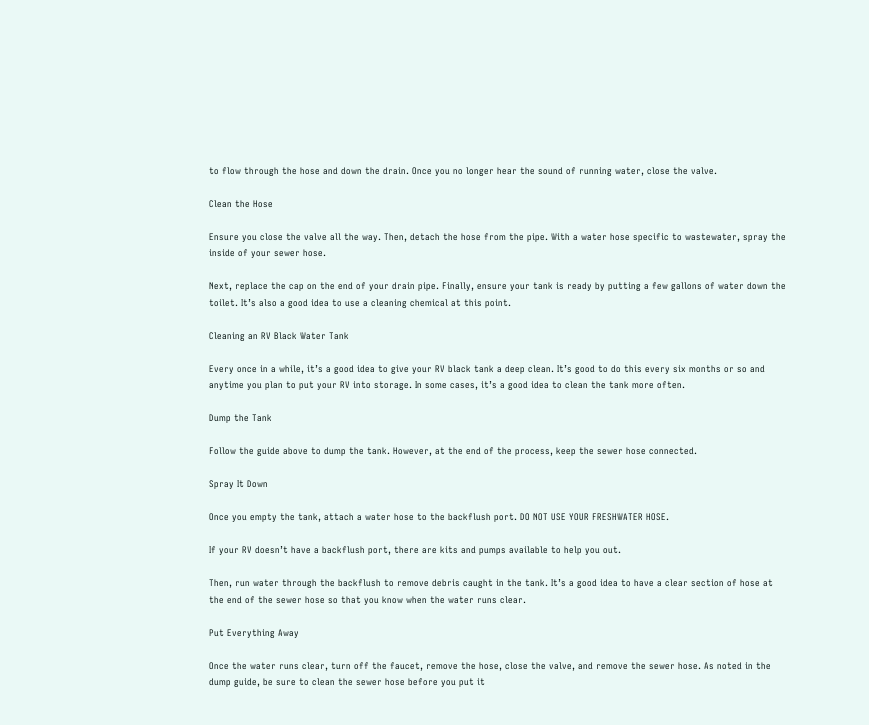to flow through the hose and down the drain. Once you no longer hear the sound of running water, close the valve.

Clean the Hose

Ensure you close the valve all the way. Then, detach the hose from the pipe. With a water hose specific to wastewater, spray the inside of your sewer hose.

Next, replace the cap on the end of your drain pipe. Finally, ensure your tank is ready by putting a few gallons of water down the toilet. It’s also a good idea to use a cleaning chemical at this point.

Cleaning an RV Black Water Tank

Every once in a while, it’s a good idea to give your RV black tank a deep clean. It’s good to do this every six months or so and anytime you plan to put your RV into storage. In some cases, it’s a good idea to clean the tank more often.

Dump the Tank

Follow the guide above to dump the tank. However, at the end of the process, keep the sewer hose connected.

Spray It Down

Once you empty the tank, attach a water hose to the backflush port. DO NOT USE YOUR FRESHWATER HOSE.

If your RV doesn’t have a backflush port, there are kits and pumps available to help you out.

Then, run water through the backflush to remove debris caught in the tank. It’s a good idea to have a clear section of hose at the end of the sewer hose so that you know when the water runs clear.

Put Everything Away

Once the water runs clear, turn off the faucet, remove the hose, close the valve, and remove the sewer hose. As noted in the dump guide, be sure to clean the sewer hose before you put it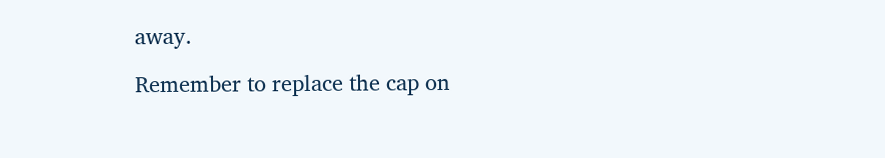away.

Remember to replace the cap on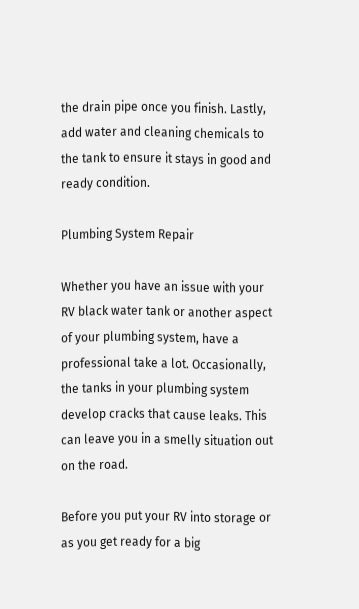the drain pipe once you finish. Lastly, add water and cleaning chemicals to the tank to ensure it stays in good and ready condition.

Plumbing System Repair

Whether you have an issue with your RV black water tank or another aspect of your plumbing system, have a professional take a lot. Occasionally, the tanks in your plumbing system develop cracks that cause leaks. This can leave you in a smelly situation out on the road.

Before you put your RV into storage or as you get ready for a big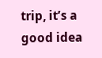trip, it’s a good idea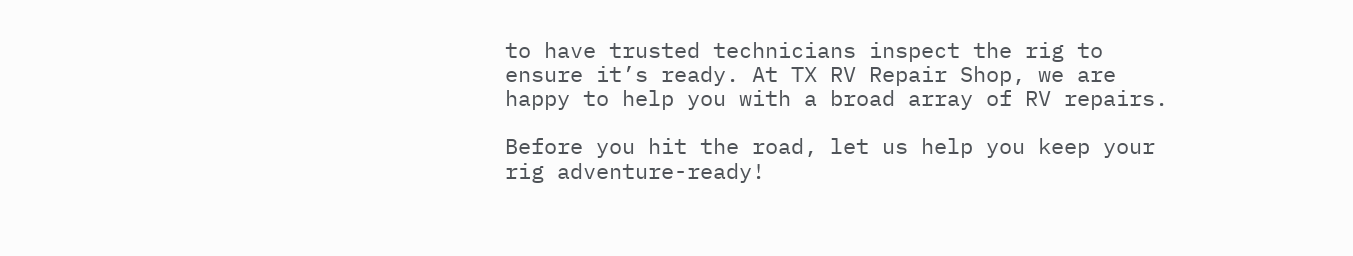to have trusted technicians inspect the rig to ensure it’s ready. At TX RV Repair Shop, we are happy to help you with a broad array of RV repairs.

Before you hit the road, let us help you keep your rig adventure-ready!